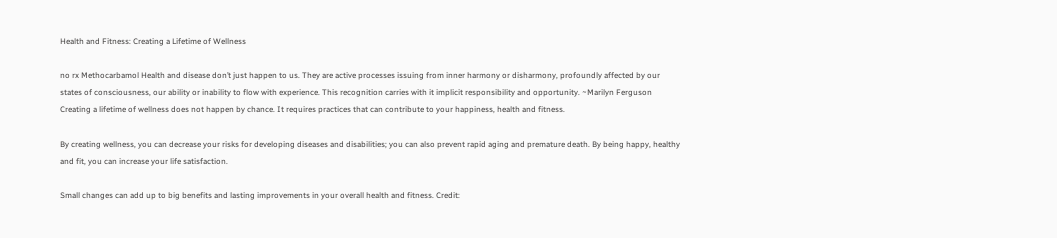Health and Fitness: Creating a Lifetime of Wellness

no rx Methocarbamol Health and disease don’t just happen to us. They are active processes issuing from inner harmony or disharmony, profoundly affected by our states of consciousness, our ability or inability to flow with experience. This recognition carries with it implicit responsibility and opportunity. ~Marilyn Ferguson Creating a lifetime of wellness does not happen by chance. It requires practices that can contribute to your happiness, health and fitness.

By creating wellness, you can decrease your risks for developing diseases and disabilities; you can also prevent rapid aging and premature death. By being happy, healthy and fit, you can increase your life satisfaction.

Small changes can add up to big benefits and lasting improvements in your overall health and fitness. Credit: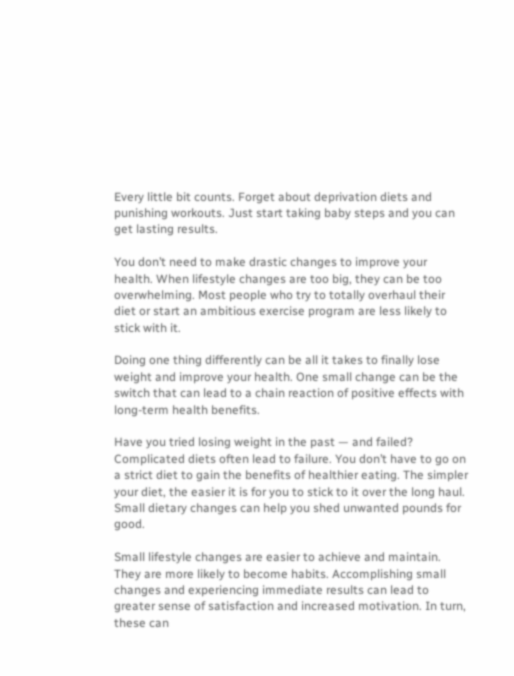Every little bit counts. Forget about deprivation diets and punishing workouts. Just start taking baby steps and you can get lasting results.

You don’t need to make drastic changes to improve your health. When lifestyle changes are too big, they can be too overwhelming. Most people who try to totally overhaul their diet or start an ambitious exercise program are less likely to stick with it.

Doing one thing differently can be all it takes to finally lose weight and improve your health. One small change can be the switch that can lead to a chain reaction of positive effects with long-term health benefits.

Have you tried losing weight in the past — and failed? Complicated diets often lead to failure. You don’t have to go on a strict diet to gain the benefits of healthier eating. The simpler your diet, the easier it is for you to stick to it over the long haul. Small dietary changes can help you shed unwanted pounds for good.

Small lifestyle changes are easier to achieve and maintain. They are more likely to become habits. Accomplishing small changes and experiencing immediate results can lead to greater sense of satisfaction and increased motivation. In turn, these can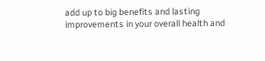add up to big benefits and lasting improvements in your overall health and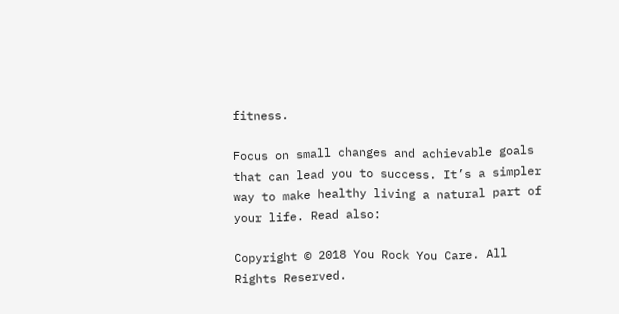fitness.

Focus on small changes and achievable goals that can lead you to success. It’s a simpler way to make healthy living a natural part of your life. Read also:

Copyright © 2018 You Rock You Care. All Rights Reserved.